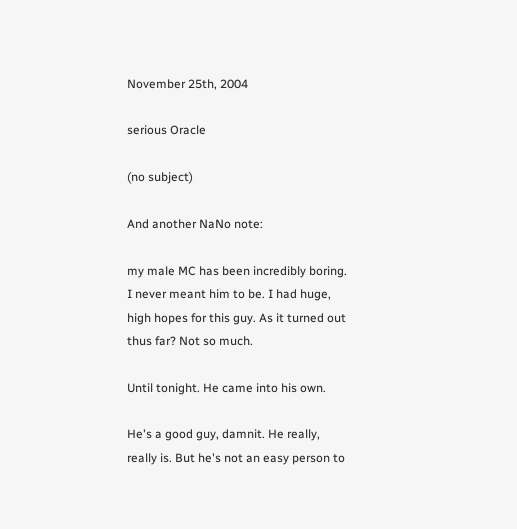November 25th, 2004

serious Oracle

(no subject)

And another NaNo note:

my male MC has been incredibly boring. I never meant him to be. I had huge, high hopes for this guy. As it turned out thus far? Not so much.

Until tonight. He came into his own.

He's a good guy, damnit. He really, really is. But he's not an easy person to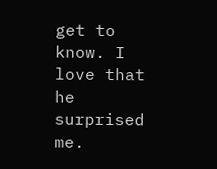get to know. I love that he surprised me.